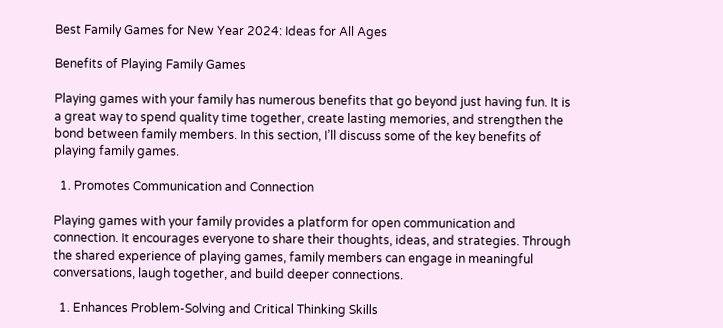Best Family Games for New Year 2024: Ideas for All Ages

Benefits of Playing Family Games

Playing games with your family has numerous benefits that go beyond just having fun. It is a great way to spend quality time together, create lasting memories, and strengthen the bond between family members. In this section, I’ll discuss some of the key benefits of playing family games.

  1. Promotes Communication and Connection

Playing games with your family provides a platform for open communication and connection. It encourages everyone to share their thoughts, ideas, and strategies. Through the shared experience of playing games, family members can engage in meaningful conversations, laugh together, and build deeper connections.

  1. Enhances Problem-Solving and Critical Thinking Skills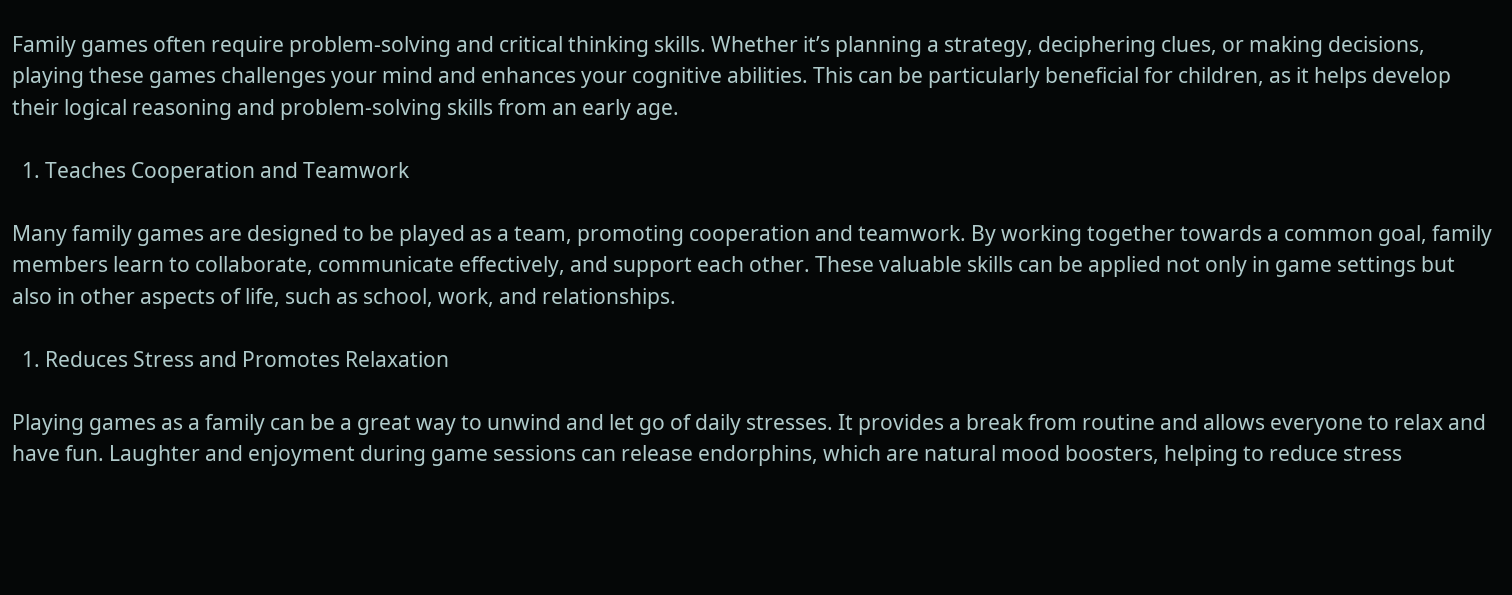Family games often require problem-solving and critical thinking skills. Whether it’s planning a strategy, deciphering clues, or making decisions, playing these games challenges your mind and enhances your cognitive abilities. This can be particularly beneficial for children, as it helps develop their logical reasoning and problem-solving skills from an early age.

  1. Teaches Cooperation and Teamwork

Many family games are designed to be played as a team, promoting cooperation and teamwork. By working together towards a common goal, family members learn to collaborate, communicate effectively, and support each other. These valuable skills can be applied not only in game settings but also in other aspects of life, such as school, work, and relationships.

  1. Reduces Stress and Promotes Relaxation

Playing games as a family can be a great way to unwind and let go of daily stresses. It provides a break from routine and allows everyone to relax and have fun. Laughter and enjoyment during game sessions can release endorphins, which are natural mood boosters, helping to reduce stress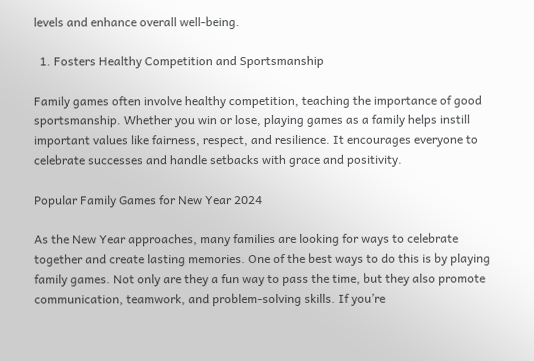levels and enhance overall well-being.

  1. Fosters Healthy Competition and Sportsmanship

Family games often involve healthy competition, teaching the importance of good sportsmanship. Whether you win or lose, playing games as a family helps instill important values like fairness, respect, and resilience. It encourages everyone to celebrate successes and handle setbacks with grace and positivity.

Popular Family Games for New Year 2024

As the New Year approaches, many families are looking for ways to celebrate together and create lasting memories. One of the best ways to do this is by playing family games. Not only are they a fun way to pass the time, but they also promote communication, teamwork, and problem-solving skills. If you’re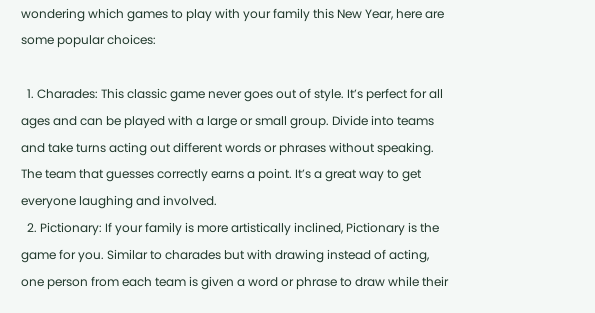wondering which games to play with your family this New Year, here are some popular choices:

  1. Charades: This classic game never goes out of style. It’s perfect for all ages and can be played with a large or small group. Divide into teams and take turns acting out different words or phrases without speaking. The team that guesses correctly earns a point. It’s a great way to get everyone laughing and involved.
  2. Pictionary: If your family is more artistically inclined, Pictionary is the game for you. Similar to charades but with drawing instead of acting, one person from each team is given a word or phrase to draw while their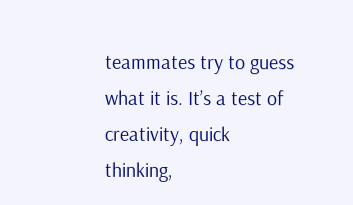teammates try to guess what it is. It’s a test of creativity, quick thinking,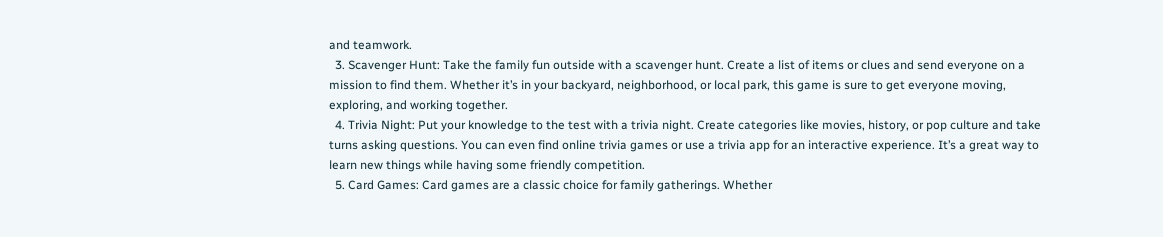and teamwork.
  3. Scavenger Hunt: Take the family fun outside with a scavenger hunt. Create a list of items or clues and send everyone on a mission to find them. Whether it’s in your backyard, neighborhood, or local park, this game is sure to get everyone moving, exploring, and working together.
  4. Trivia Night: Put your knowledge to the test with a trivia night. Create categories like movies, history, or pop culture and take turns asking questions. You can even find online trivia games or use a trivia app for an interactive experience. It’s a great way to learn new things while having some friendly competition.
  5. Card Games: Card games are a classic choice for family gatherings. Whether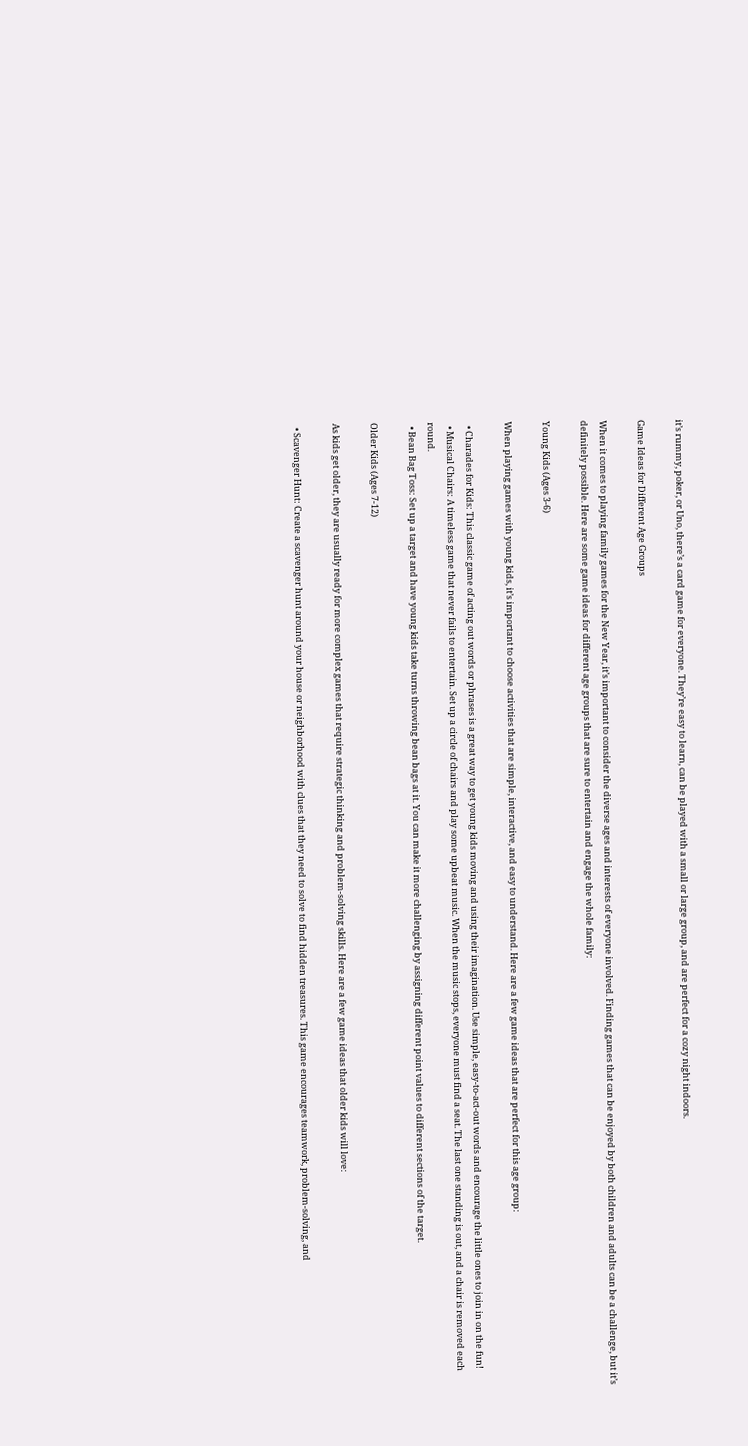it’s rummy, poker, or Uno, there’s a card game for everyone. They’re easy to learn, can be played with a small or large group, and are perfect for a cozy night indoors.

Game Ideas for Different Age Groups

When it comes to playing family games for the New Year, it’s important to consider the diverse ages and interests of everyone involved. Finding games that can be enjoyed by both children and adults can be a challenge, but it’s definitely possible. Here are some game ideas for different age groups that are sure to entertain and engage the whole family:

Young Kids (Ages 3-6)

When playing games with young kids, it’s important to choose activities that are simple, interactive, and easy to understand. Here are a few game ideas that are perfect for this age group:

  • Charades for Kids: This classic game of acting out words or phrases is a great way to get young kids moving and using their imagination. Use simple, easy-to-act-out words and encourage the little ones to join in on the fun!
  • Musical Chairs: A timeless game that never fails to entertain. Set up a circle of chairs and play some upbeat music. When the music stops, everyone must find a seat. The last one standing is out, and a chair is removed each round.
  • Bean Bag Toss: Set up a target and have young kids take turns throwing bean bags at it. You can make it more challenging by assigning different point values to different sections of the target.

Older Kids (Ages 7-12)

As kids get older, they are usually ready for more complex games that require strategic thinking and problem-solving skills. Here are a few game ideas that older kids will love:

  • Scavenger Hunt: Create a scavenger hunt around your house or neighborhood with clues that they need to solve to find hidden treasures. This game encourages teamwork, problem-solving, and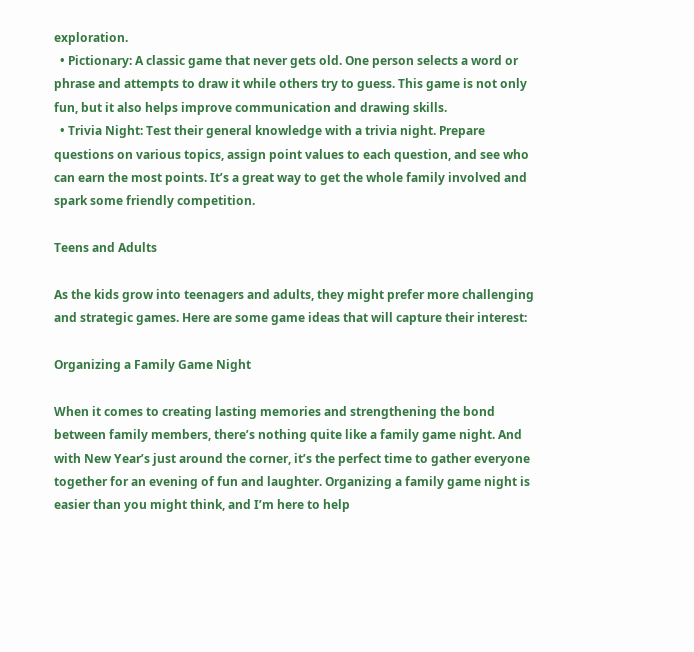exploration.
  • Pictionary: A classic game that never gets old. One person selects a word or phrase and attempts to draw it while others try to guess. This game is not only fun, but it also helps improve communication and drawing skills.
  • Trivia Night: Test their general knowledge with a trivia night. Prepare questions on various topics, assign point values to each question, and see who can earn the most points. It’s a great way to get the whole family involved and spark some friendly competition.

Teens and Adults

As the kids grow into teenagers and adults, they might prefer more challenging and strategic games. Here are some game ideas that will capture their interest:

Organizing a Family Game Night

When it comes to creating lasting memories and strengthening the bond between family members, there’s nothing quite like a family game night. And with New Year’s just around the corner, it’s the perfect time to gather everyone together for an evening of fun and laughter. Organizing a family game night is easier than you might think, and I’m here to help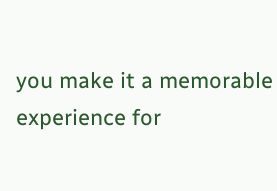you make it a memorable experience for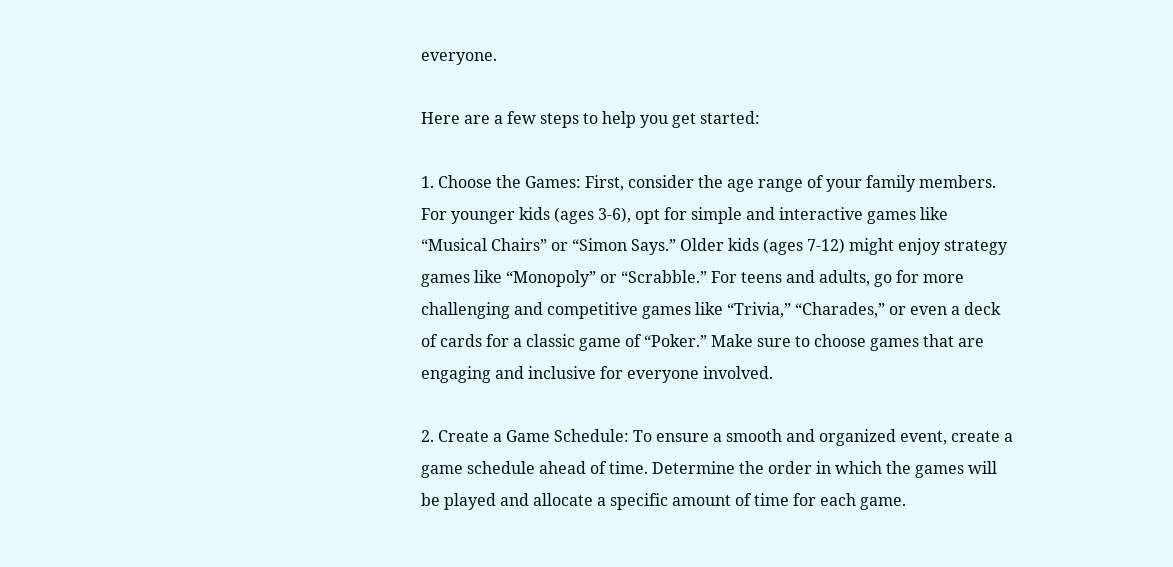everyone.

Here are a few steps to help you get started:

1. Choose the Games: First, consider the age range of your family members. For younger kids (ages 3-6), opt for simple and interactive games like “Musical Chairs” or “Simon Says.” Older kids (ages 7-12) might enjoy strategy games like “Monopoly” or “Scrabble.” For teens and adults, go for more challenging and competitive games like “Trivia,” “Charades,” or even a deck of cards for a classic game of “Poker.” Make sure to choose games that are engaging and inclusive for everyone involved.

2. Create a Game Schedule: To ensure a smooth and organized event, create a game schedule ahead of time. Determine the order in which the games will be played and allocate a specific amount of time for each game.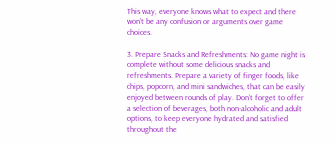This way, everyone knows what to expect and there won’t be any confusion or arguments over game choices.

3. Prepare Snacks and Refreshments: No game night is complete without some delicious snacks and refreshments. Prepare a variety of finger foods, like chips, popcorn, and mini sandwiches, that can be easily enjoyed between rounds of play. Don’t forget to offer a selection of beverages, both non-alcoholic and adult options, to keep everyone hydrated and satisfied throughout the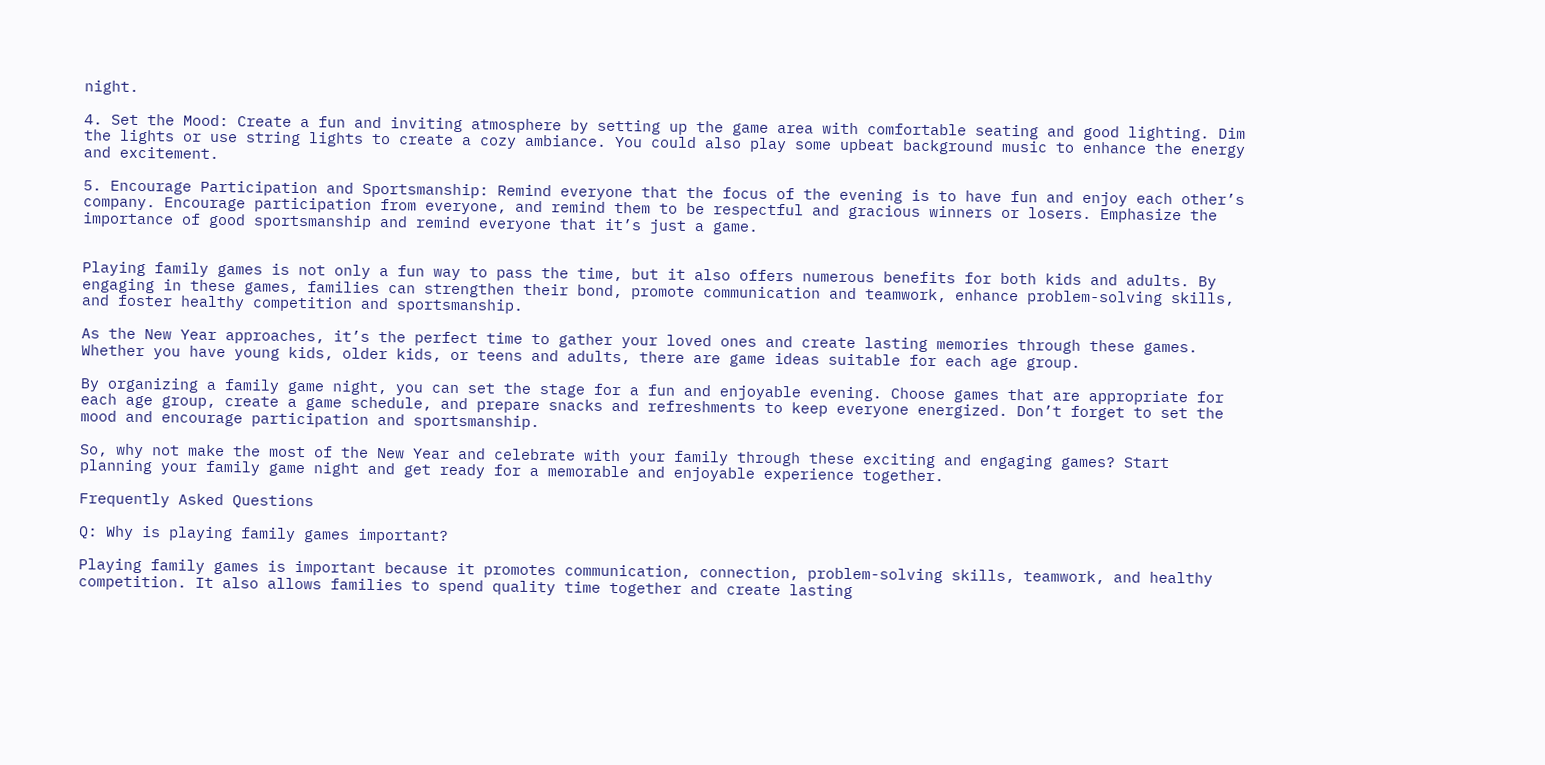night.

4. Set the Mood: Create a fun and inviting atmosphere by setting up the game area with comfortable seating and good lighting. Dim the lights or use string lights to create a cozy ambiance. You could also play some upbeat background music to enhance the energy and excitement.

5. Encourage Participation and Sportsmanship: Remind everyone that the focus of the evening is to have fun and enjoy each other’s company. Encourage participation from everyone, and remind them to be respectful and gracious winners or losers. Emphasize the importance of good sportsmanship and remind everyone that it’s just a game.


Playing family games is not only a fun way to pass the time, but it also offers numerous benefits for both kids and adults. By engaging in these games, families can strengthen their bond, promote communication and teamwork, enhance problem-solving skills, and foster healthy competition and sportsmanship.

As the New Year approaches, it’s the perfect time to gather your loved ones and create lasting memories through these games. Whether you have young kids, older kids, or teens and adults, there are game ideas suitable for each age group.

By organizing a family game night, you can set the stage for a fun and enjoyable evening. Choose games that are appropriate for each age group, create a game schedule, and prepare snacks and refreshments to keep everyone energized. Don’t forget to set the mood and encourage participation and sportsmanship.

So, why not make the most of the New Year and celebrate with your family through these exciting and engaging games? Start planning your family game night and get ready for a memorable and enjoyable experience together.

Frequently Asked Questions

Q: Why is playing family games important?

Playing family games is important because it promotes communication, connection, problem-solving skills, teamwork, and healthy competition. It also allows families to spend quality time together and create lasting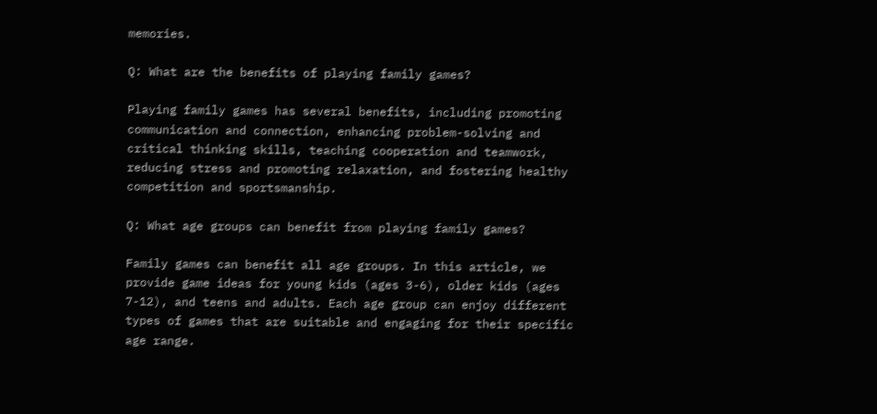memories.

Q: What are the benefits of playing family games?

Playing family games has several benefits, including promoting communication and connection, enhancing problem-solving and critical thinking skills, teaching cooperation and teamwork, reducing stress and promoting relaxation, and fostering healthy competition and sportsmanship.

Q: What age groups can benefit from playing family games?

Family games can benefit all age groups. In this article, we provide game ideas for young kids (ages 3-6), older kids (ages 7-12), and teens and adults. Each age group can enjoy different types of games that are suitable and engaging for their specific age range.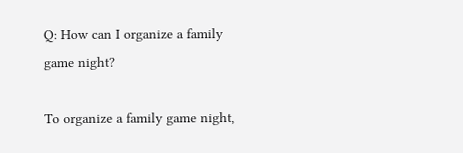Q: How can I organize a family game night?

To organize a family game night,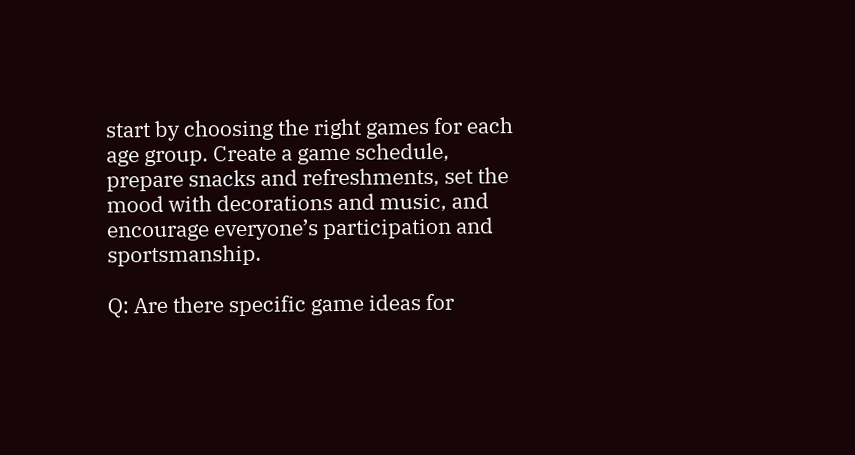start by choosing the right games for each age group. Create a game schedule, prepare snacks and refreshments, set the mood with decorations and music, and encourage everyone’s participation and sportsmanship.

Q: Are there specific game ideas for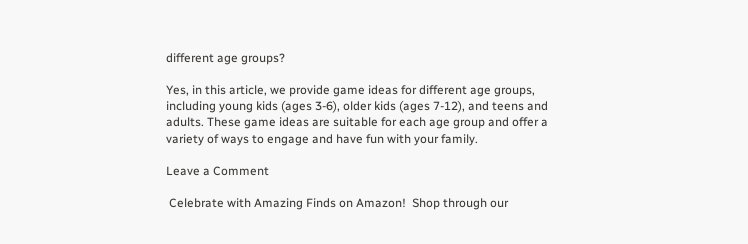different age groups?

Yes, in this article, we provide game ideas for different age groups, including young kids (ages 3-6), older kids (ages 7-12), and teens and adults. These game ideas are suitable for each age group and offer a variety of ways to engage and have fun with your family.

Leave a Comment

 Celebrate with Amazing Finds on Amazon!  Shop through our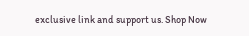exclusive link and support us. Shop Now